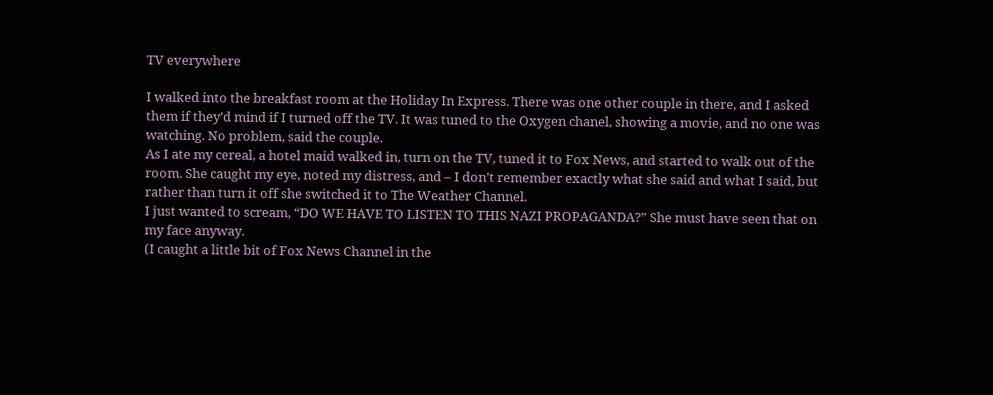TV everywhere

I walked into the breakfast room at the Holiday In Express. There was one other couple in there, and I asked them if they’d mind if I turned off the TV. It was tuned to the Oxygen chanel, showing a movie, and no one was watching. No problem, said the couple.
As I ate my cereal, a hotel maid walked in, turn on the TV, tuned it to Fox News, and started to walk out of the room. She caught my eye, noted my distress, and – I don’t remember exactly what she said and what I said, but rather than turn it off she switched it to The Weather Channel.
I just wanted to scream, “DO WE HAVE TO LISTEN TO THIS NAZI PROPAGANDA?” She must have seen that on my face anyway.
(I caught a little bit of Fox News Channel in the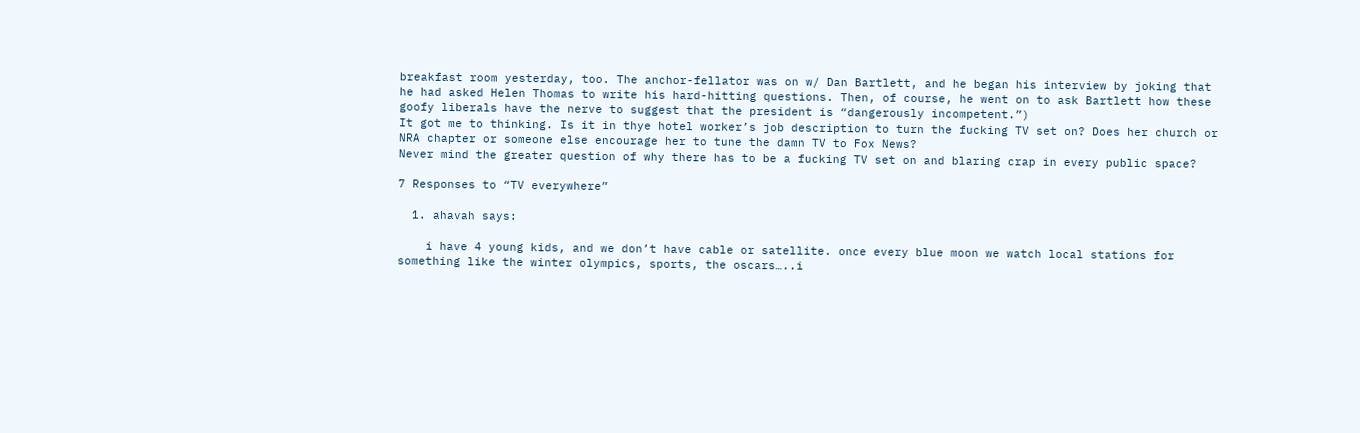breakfast room yesterday, too. The anchor-fellator was on w/ Dan Bartlett, and he began his interview by joking that he had asked Helen Thomas to write his hard-hitting questions. Then, of course, he went on to ask Bartlett how these goofy liberals have the nerve to suggest that the president is “dangerously incompetent.”)
It got me to thinking. Is it in thye hotel worker’s job description to turn the fucking TV set on? Does her church or NRA chapter or someone else encourage her to tune the damn TV to Fox News?
Never mind the greater question of why there has to be a fucking TV set on and blaring crap in every public space?

7 Responses to “TV everywhere”

  1. ahavah says:

    i have 4 young kids, and we don’t have cable or satellite. once every blue moon we watch local stations for something like the winter olympics, sports, the oscars…..i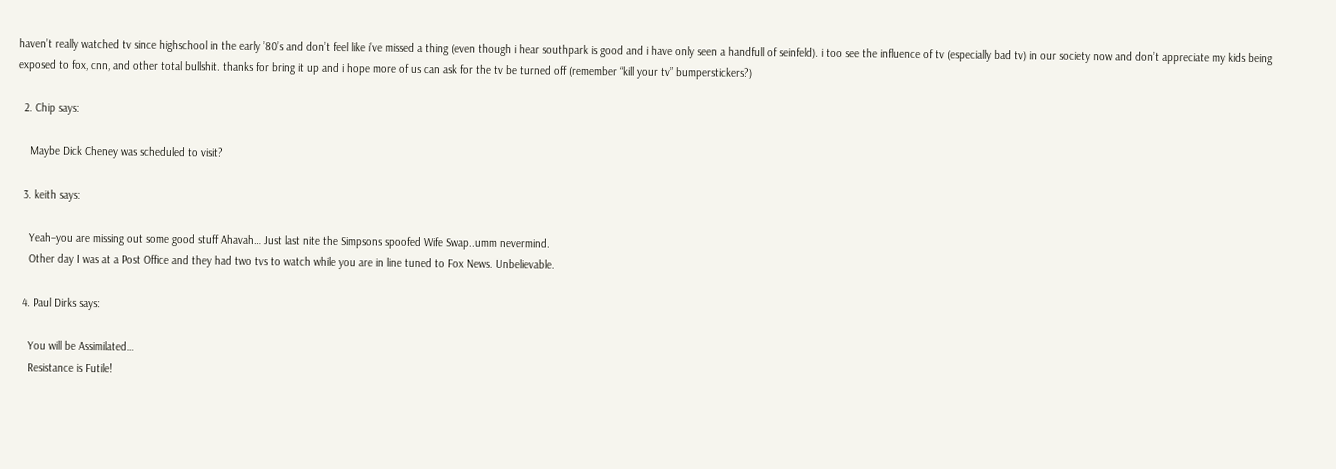haven’t really watched tv since highschool in the early ’80’s and don’t feel like i’ve missed a thing (even though i hear southpark is good and i have only seen a handfull of seinfeld). i too see the influence of tv (especially bad tv) in our society now and don’t appreciate my kids being exposed to fox, cnn, and other total bullshit. thanks for bring it up and i hope more of us can ask for the tv be turned off (remember “kill your tv” bumperstickers?)

  2. Chip says:

    Maybe Dick Cheney was scheduled to visit?

  3. keith says:

    Yeah–you are missing out some good stuff Ahavah… Just last nite the Simpsons spoofed Wife Swap..umm nevermind.
    Other day I was at a Post Office and they had two tvs to watch while you are in line tuned to Fox News. Unbelievable.

  4. Paul Dirks says:

    You will be Assimilated…
    Resistance is Futile!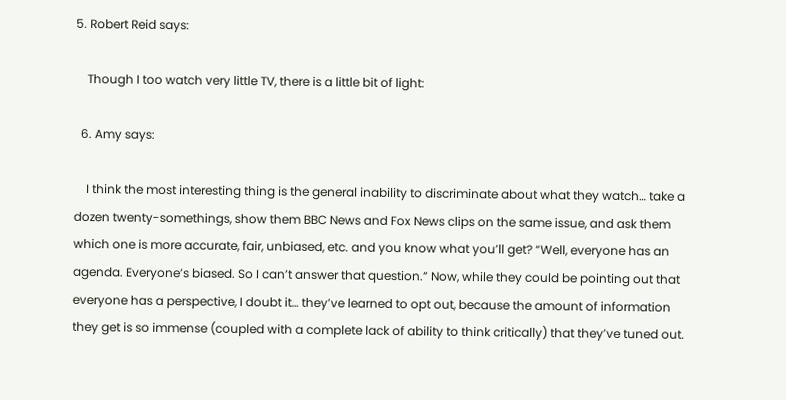5. Robert Reid says:

    Though I too watch very little TV, there is a little bit of light:

  6. Amy says:

    I think the most interesting thing is the general inability to discriminate about what they watch… take a dozen twenty-somethings, show them BBC News and Fox News clips on the same issue, and ask them which one is more accurate, fair, unbiased, etc. and you know what you’ll get? “Well, everyone has an agenda. Everyone’s biased. So I can’t answer that question.” Now, while they could be pointing out that everyone has a perspective, I doubt it… they’ve learned to opt out, because the amount of information they get is so immense (coupled with a complete lack of ability to think critically) that they’ve tuned out.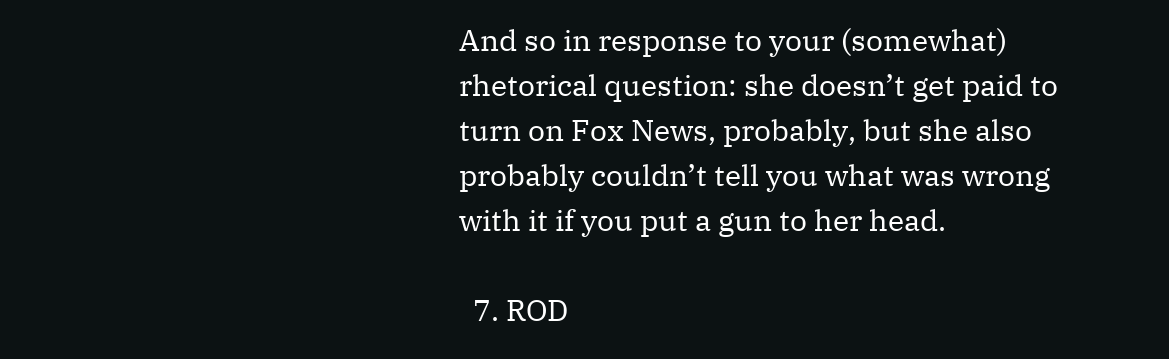And so in response to your (somewhat) rhetorical question: she doesn’t get paid to turn on Fox News, probably, but she also probably couldn’t tell you what was wrong with it if you put a gun to her head.

  7. ROD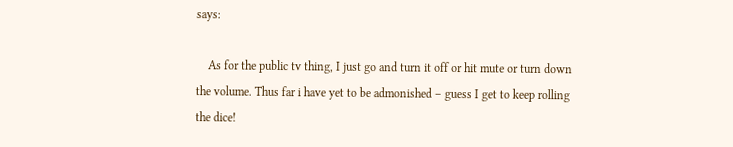says:

    As for the public tv thing, I just go and turn it off or hit mute or turn down the volume. Thus far i have yet to be admonished – guess I get to keep rolling the dice!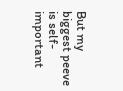But my biggest peeve is self-important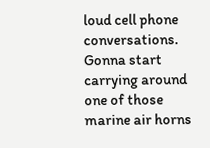loud cell phone conversations. Gonna start carrying around one of those marine air horns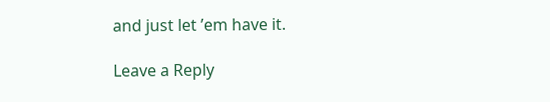and just let ’em have it.

Leave a Reply